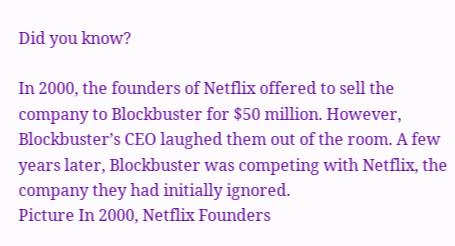Did you know?

In 2000, the founders of Netflix offered to sell the company to Blockbuster for $50 million. However, Blockbuster’s CEO laughed them out of the room. A few years later, Blockbuster was competing with Netflix, the company they had initially ignored.
Picture In 2000, Netflix Founders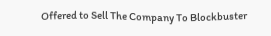Offered to Sell The Company To Blockbuster